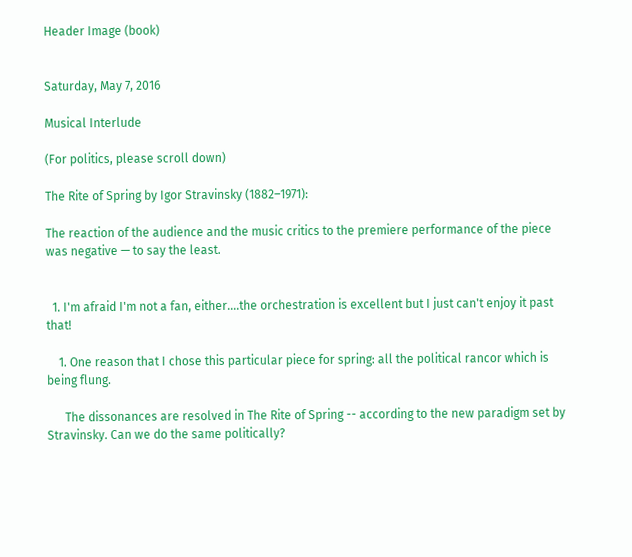Header Image (book)


Saturday, May 7, 2016

Musical Interlude

(For politics, please scroll down)

The Rite of Spring by Igor Stravinsky (1882–1971):

The reaction of the audience and the music critics to the premiere performance of the piece was negative — to say the least.


  1. I'm afraid I'm not a fan, either....the orchestration is excellent but I just can't enjoy it past that!

    1. One reason that I chose this particular piece for spring: all the political rancor which is being flung.

      The dissonances are resolved in The Rite of Spring -- according to the new paradigm set by Stravinsky. Can we do the same politically?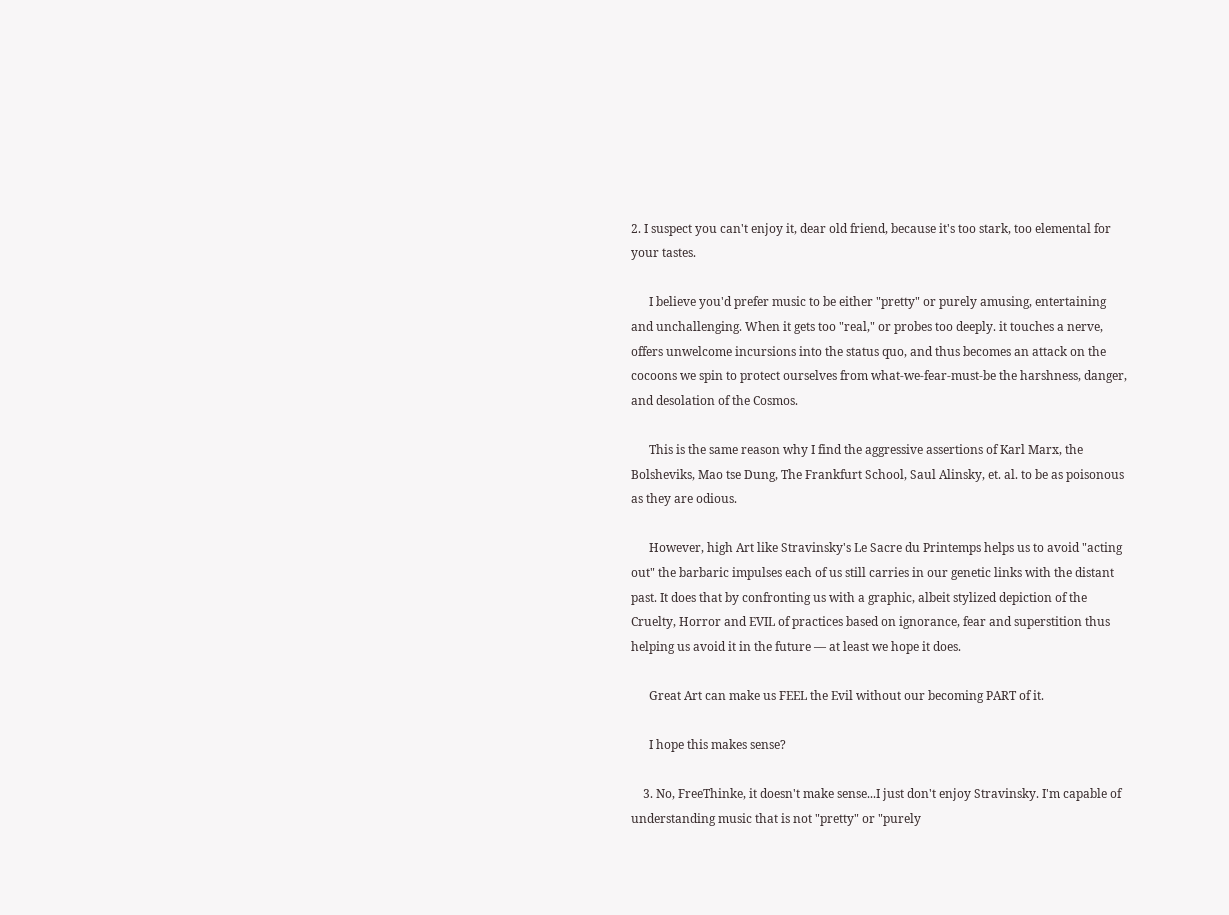2. I suspect you can't enjoy it, dear old friend, because it's too stark, too elemental for your tastes.

      I believe you'd prefer music to be either "pretty" or purely amusing, entertaining and unchallenging. When it gets too "real," or probes too deeply. it touches a nerve, offers unwelcome incursions into the status quo, and thus becomes an attack on the cocoons we spin to protect ourselves from what-we-fear-must-be the harshness, danger, and desolation of the Cosmos.

      This is the same reason why I find the aggressive assertions of Karl Marx, the Bolsheviks, Mao tse Dung, The Frankfurt School, Saul Alinsky, et. al. to be as poisonous as they are odious.

      However, high Art like Stravinsky's Le Sacre du Printemps helps us to avoid "acting out" the barbaric impulses each of us still carries in our genetic links with the distant past. It does that by confronting us with a graphic, albeit stylized depiction of the Cruelty, Horror and EVIL of practices based on ignorance, fear and superstition thus helping us avoid it in the future –– at least we hope it does.

      Great Art can make us FEEL the Evil without our becoming PART of it.

      I hope this makes sense?

    3. No, FreeThinke, it doesn't make sense...I just don't enjoy Stravinsky. I'm capable of understanding music that is not "pretty" or "purely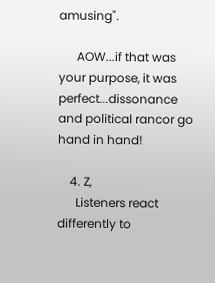amusing".

      AOW...if that was your purpose, it was perfect...dissonance and political rancor go hand in hand!

    4. Z,
      Listeners react differently to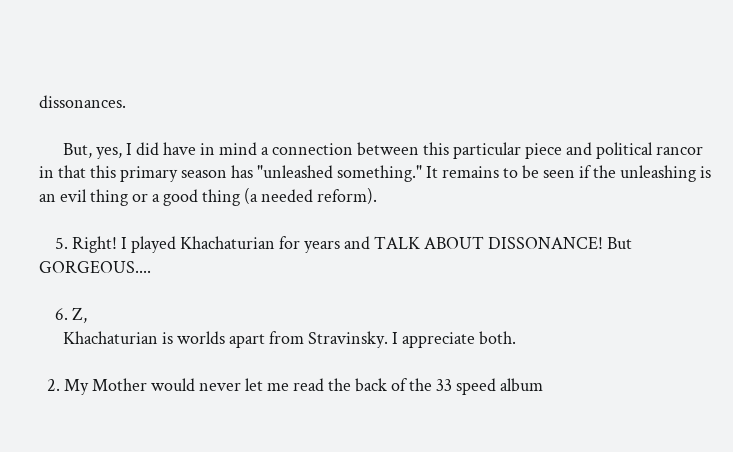dissonances.

      But, yes, I did have in mind a connection between this particular piece and political rancor in that this primary season has "unleashed something." It remains to be seen if the unleashing is an evil thing or a good thing (a needed reform).

    5. Right! I played Khachaturian for years and TALK ABOUT DISSONANCE! But GORGEOUS....

    6. Z,
      Khachaturian is worlds apart from Stravinsky. I appreciate both.

  2. My Mother would never let me read the back of the 33 speed album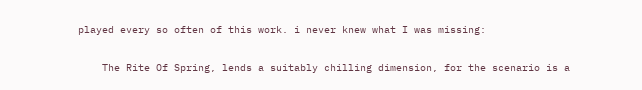played every so often of this work. i never knew what I was missing:

    The Rite Of Spring, lends a suitably chilling dimension, for the scenario is a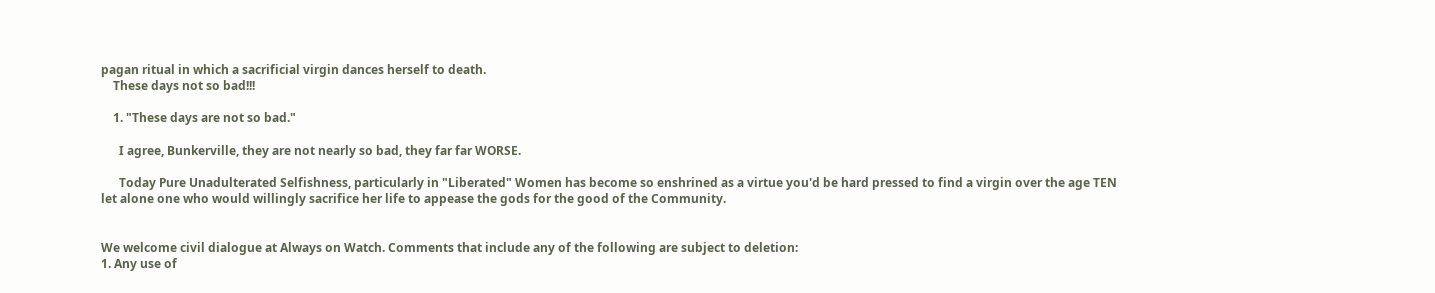pagan ritual in which a sacrificial virgin dances herself to death.
    These days not so bad!!!

    1. "These days are not so bad."

      I agree, Bunkerville, they are not nearly so bad, they far far WORSE.

      Today Pure Unadulterated Selfishness, particularly in "Liberated" Women has become so enshrined as a virtue you'd be hard pressed to find a virgin over the age TEN let alone one who would willingly sacrifice her life to appease the gods for the good of the Community.


We welcome civil dialogue at Always on Watch. Comments that include any of the following are subject to deletion:
1. Any use of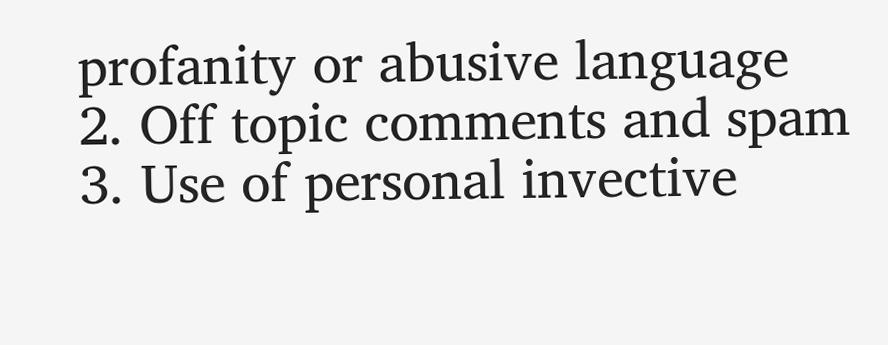profanity or abusive language
2. Off topic comments and spam
3. Use of personal invective